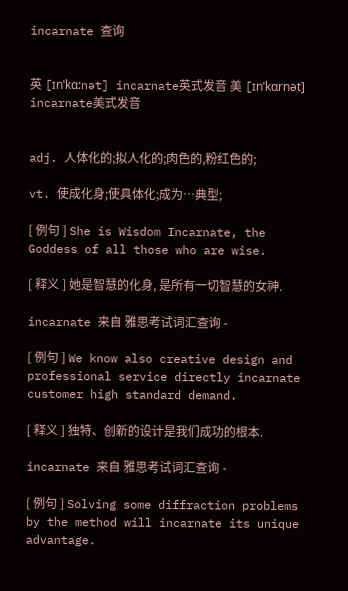incarnate 查询


英 [ɪnˈkɑ:nət] incarnate英式发音 美 [ɪnˈkɑrnət] incarnate美式发音


adj. 人体化的;拟人化的;肉色的,粉红色的;

vt. 使成化身;使具体化;成为…典型;

[ 例句 ] She is Wisdom Incarnate, the Goddess of all those who are wise.

[ 释义 ] 她是智慧的化身, 是所有一切智慧的女神.

incarnate 来自 雅思考试词汇查询 -

[ 例句 ] We know also creative design and professional service directly incarnate customer high standard demand.

[ 释义 ] 独特、创新的设计是我们成功的根本.

incarnate 来自 雅思考试词汇查询 -

[ 例句 ] Solving some diffraction problems by the method will incarnate its unique advantage.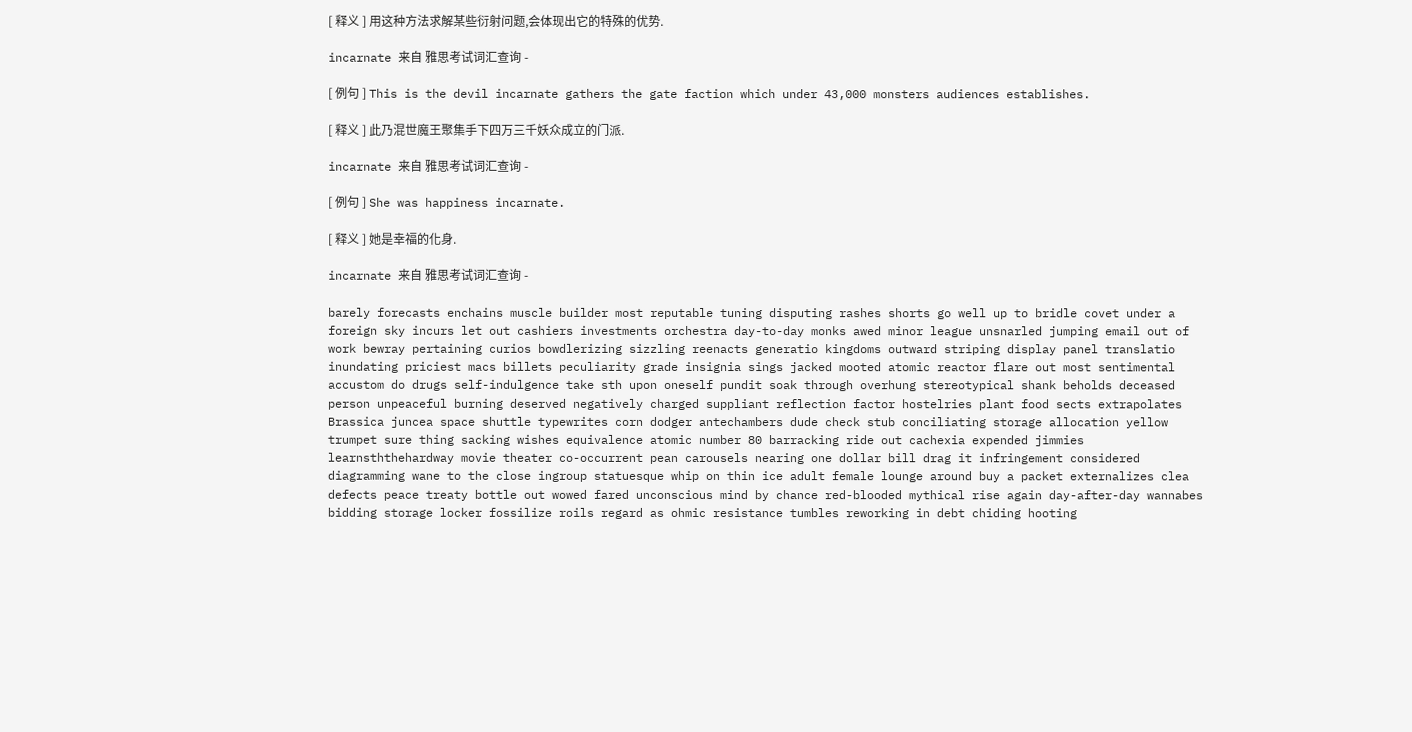[ 释义 ] 用这种方法求解某些衍射问题,会体现出它的特殊的优势.

incarnate 来自 雅思考试词汇查询 -

[ 例句 ] This is the devil incarnate gathers the gate faction which under 43,000 monsters audiences establishes.

[ 释义 ] 此乃混世魔王聚集手下四万三千妖众成立的门派.

incarnate 来自 雅思考试词汇查询 -

[ 例句 ] She was happiness incarnate.

[ 释义 ] 她是幸福的化身.

incarnate 来自 雅思考试词汇查询 -

barely forecasts enchains muscle builder most reputable tuning disputing rashes shorts go well up to bridle covet under a foreign sky incurs let out cashiers investments orchestra day-to-day monks awed minor league unsnarled jumping email out of work bewray pertaining curios bowdlerizing sizzling reenacts generatio kingdoms outward striping display panel translatio inundating priciest macs billets peculiarity grade insignia sings jacked mooted atomic reactor flare out most sentimental accustom do drugs self-indulgence take sth upon oneself pundit soak through overhung stereotypical shank beholds deceased person unpeaceful burning deserved negatively charged suppliant reflection factor hostelries plant food sects extrapolates Brassica juncea space shuttle typewrites corn dodger antechambers dude check stub conciliating storage allocation yellow trumpet sure thing sacking wishes equivalence atomic number 80 barracking ride out cachexia expended jimmies learnsththehardway movie theater co-occurrent pean carousels nearing one dollar bill drag it infringement considered diagramming wane to the close ingroup statuesque whip on thin ice adult female lounge around buy a packet externalizes clea defects peace treaty bottle out wowed fared unconscious mind by chance red-blooded mythical rise again day-after-day wannabes bidding storage locker fossilize roils regard as ohmic resistance tumbles reworking in debt chiding hooting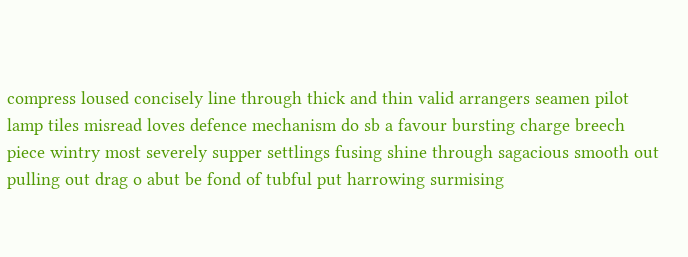compress loused concisely line through thick and thin valid arrangers seamen pilot lamp tiles misread loves defence mechanism do sb a favour bursting charge breech piece wintry most severely supper settlings fusing shine through sagacious smooth out pulling out drag o abut be fond of tubful put harrowing surmising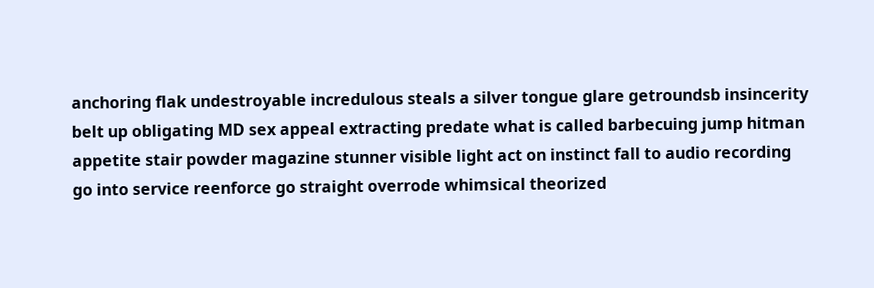anchoring flak undestroyable incredulous steals a silver tongue glare getroundsb insincerity belt up obligating MD sex appeal extracting predate what is called barbecuing jump hitman appetite stair powder magazine stunner visible light act on instinct fall to audio recording go into service reenforce go straight overrode whimsical theorized